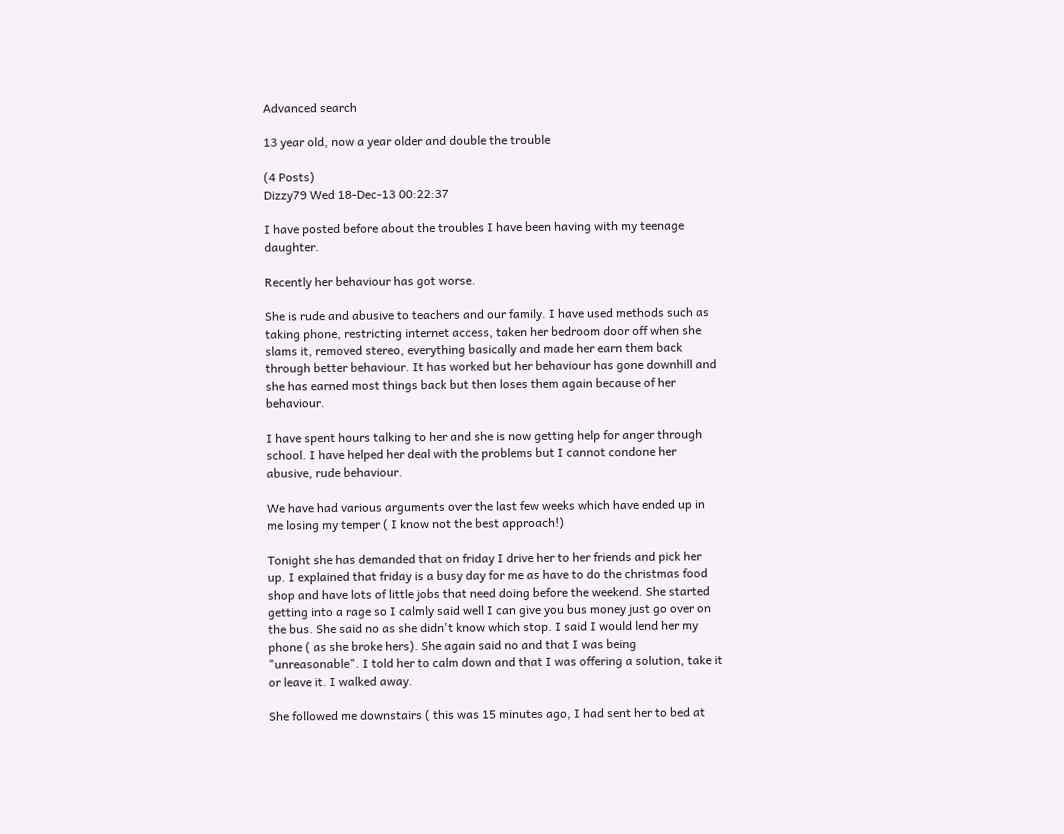Advanced search

13 year old, now a year older and double the trouble

(4 Posts)
Dizzy79 Wed 18-Dec-13 00:22:37

I have posted before about the troubles I have been having with my teenage daughter.

Recently her behaviour has got worse.

She is rude and abusive to teachers and our family. I have used methods such as taking phone, restricting internet access, taken her bedroom door off when she slams it, removed stereo, everything basically and made her earn them back through better behaviour. It has worked but her behaviour has gone downhill and she has earned most things back but then loses them again because of her behaviour.

I have spent hours talking to her and she is now getting help for anger through school. I have helped her deal with the problems but I cannot condone her abusive, rude behaviour.

We have had various arguments over the last few weeks which have ended up in me losing my temper ( I know not the best approach!)

Tonight she has demanded that on friday I drive her to her friends and pick her up. I explained that friday is a busy day for me as have to do the christmas food shop and have lots of little jobs that need doing before the weekend. She started getting into a rage so I calmly said well I can give you bus money just go over on the bus. She said no as she didn't know which stop. I said I would lend her my phone ( as she broke hers). She again said no and that I was being "unreasonable". I told her to calm down and that I was offering a solution, take it or leave it. I walked away.

She followed me downstairs ( this was 15 minutes ago, I had sent her to bed at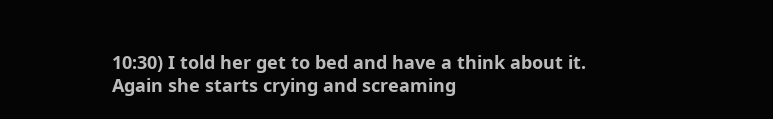10:30) I told her get to bed and have a think about it. Again she starts crying and screaming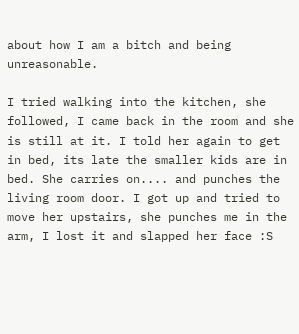about how I am a bitch and being unreasonable.

I tried walking into the kitchen, she followed, I came back in the room and she is still at it. I told her again to get in bed, its late the smaller kids are in bed. She carries on.... and punches the living room door. I got up and tried to move her upstairs, she punches me in the arm, I lost it and slapped her face :S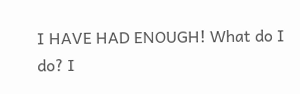I HAVE HAD ENOUGH! What do I do? I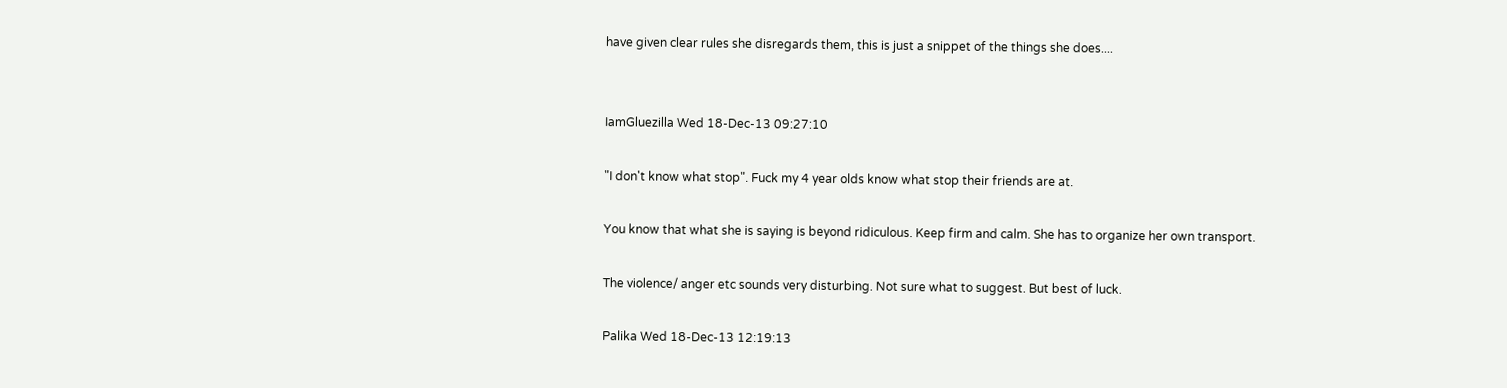have given clear rules she disregards them, this is just a snippet of the things she does....


IamGluezilla Wed 18-Dec-13 09:27:10

"I don't know what stop". Fuck my 4 year olds know what stop their friends are at.

You know that what she is saying is beyond ridiculous. Keep firm and calm. She has to organize her own transport.

The violence/ anger etc sounds very disturbing. Not sure what to suggest. But best of luck.

Palika Wed 18-Dec-13 12:19:13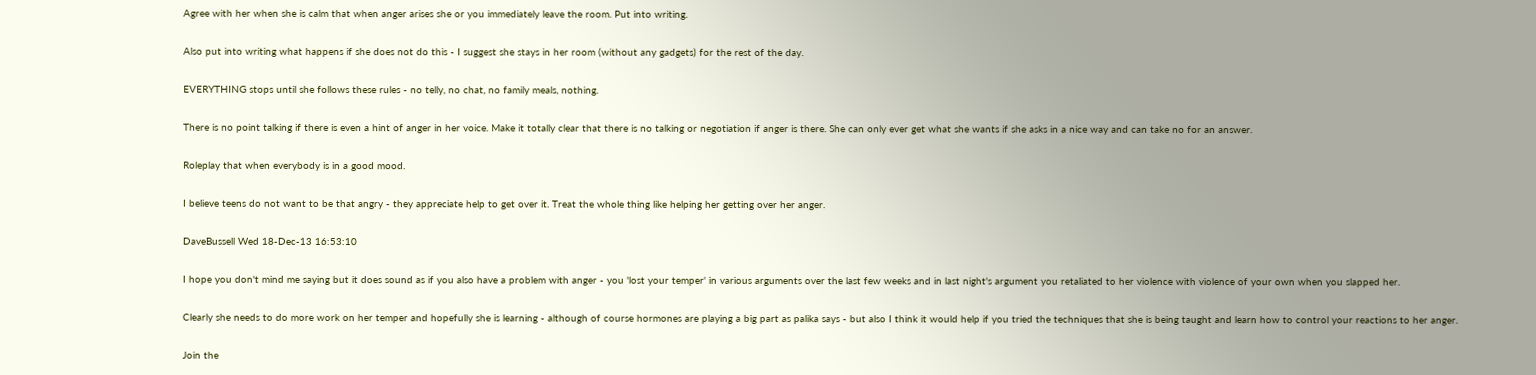Agree with her when she is calm that when anger arises she or you immediately leave the room. Put into writing.

Also put into writing what happens if she does not do this - I suggest she stays in her room (without any gadgets) for the rest of the day.

EVERYTHING stops until she follows these rules - no telly, no chat, no family meals, nothing.

There is no point talking if there is even a hint of anger in her voice. Make it totally clear that there is no talking or negotiation if anger is there. She can only ever get what she wants if she asks in a nice way and can take no for an answer.

Roleplay that when everybody is in a good mood.

I believe teens do not want to be that angry - they appreciate help to get over it. Treat the whole thing like helping her getting over her anger.

DaveBussell Wed 18-Dec-13 16:53:10

I hope you don't mind me saying but it does sound as if you also have a problem with anger - you 'lost your temper' in various arguments over the last few weeks and in last night's argument you retaliated to her violence with violence of your own when you slapped her.

Clearly she needs to do more work on her temper and hopefully she is learning - although of course hormones are playing a big part as palika says - but also I think it would help if you tried the techniques that she is being taught and learn how to control your reactions to her anger.

Join the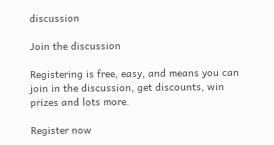discussion

Join the discussion

Registering is free, easy, and means you can join in the discussion, get discounts, win prizes and lots more.

Register now